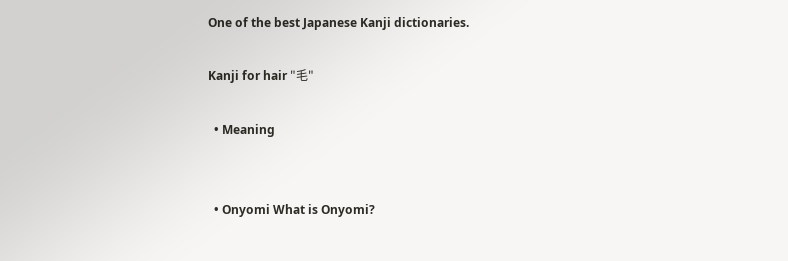One of the best Japanese Kanji dictionaries.

Kanji for hair "毛"

  • Meaning


  • Onyomi What is Onyomi?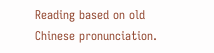Reading based on old Chinese pronunciation.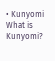• Kunyomi What is Kunyomi?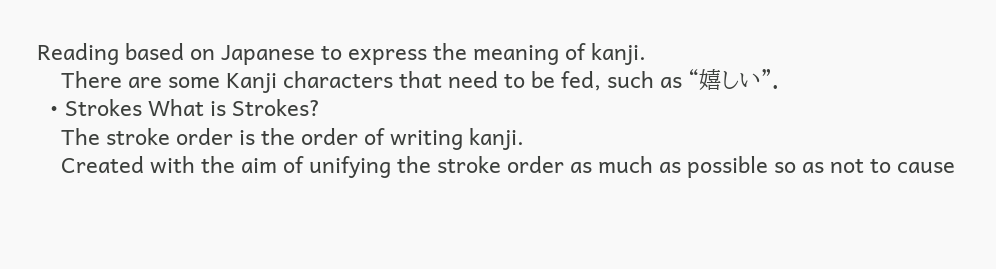Reading based on Japanese to express the meaning of kanji.
    There are some Kanji characters that need to be fed, such as “嬉しい”.
  • Strokes What is Strokes?
    The stroke order is the order of writing kanji.
    Created with the aim of unifying the stroke order as much as possible so as not to cause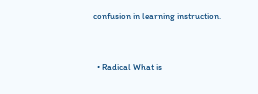confusion in learning instruction.


  • Radical What is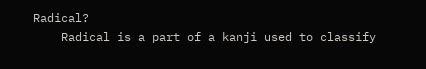Radical?
    Radical is a part of a kanji used to classify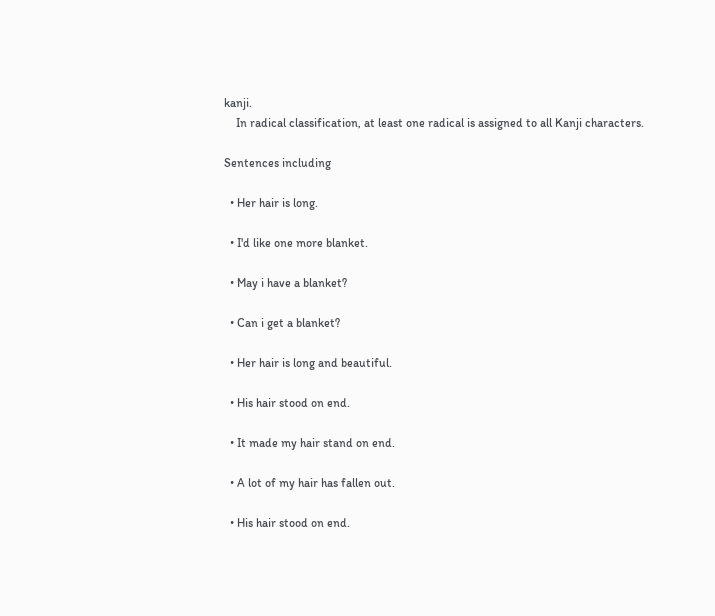kanji.
    In radical classification, at least one radical is assigned to all Kanji characters.

Sentences including

  • Her hair is long.

  • I'd like one more blanket.

  • May i have a blanket?

  • Can i get a blanket?

  • Her hair is long and beautiful.

  • His hair stood on end.

  • It made my hair stand on end.

  • A lot of my hair has fallen out.

  • His hair stood on end.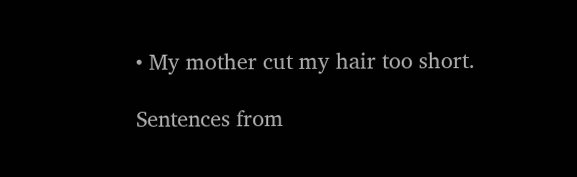• My mother cut my hair too short.

Sentences from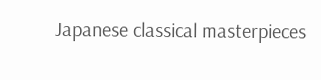Japanese classical masterpieces